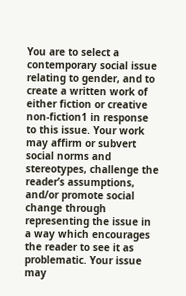You are to select a contemporary social issue relating to gender, and to create a written work of either fiction or creative non-fiction1 in response to this issue. Your work may affirm or subvert social norms and stereotypes, challenge the reader’s assumptions, and/or promote social change through representing the issue in a way which encourages the reader to see it as problematic. Your issue may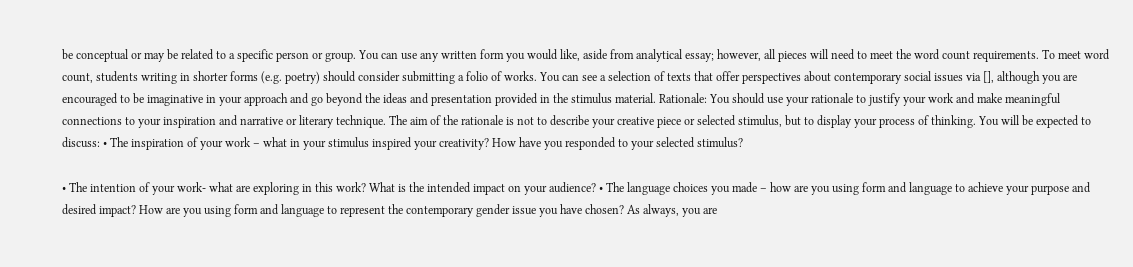be conceptual or may be related to a specific person or group. You can use any written form you would like, aside from analytical essay; however, all pieces will need to meet the word count requirements. To meet word count, students writing in shorter forms (e.g. poetry) should consider submitting a folio of works. You can see a selection of texts that offer perspectives about contemporary social issues via [], although you are encouraged to be imaginative in your approach and go beyond the ideas and presentation provided in the stimulus material. Rationale: You should use your rationale to justify your work and make meaningful connections to your inspiration and narrative or literary technique. The aim of the rationale is not to describe your creative piece or selected stimulus, but to display your process of thinking. You will be expected to discuss: • The inspiration of your work – what in your stimulus inspired your creativity? How have you responded to your selected stimulus?

• The intention of your work- what are exploring in this work? What is the intended impact on your audience? • The language choices you made – how are you using form and language to achieve your purpose and desired impact? How are you using form and language to represent the contemporary gender issue you have chosen? As always, you are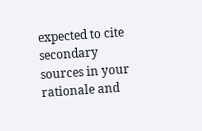expected to cite secondary sources in your rationale and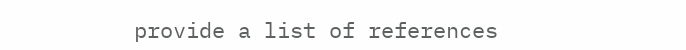provide a list of references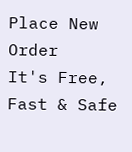Place New Order
It's Free, Fast & Safe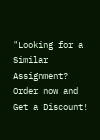"Looking for a Similar Assignment? Order now and Get a Discount!